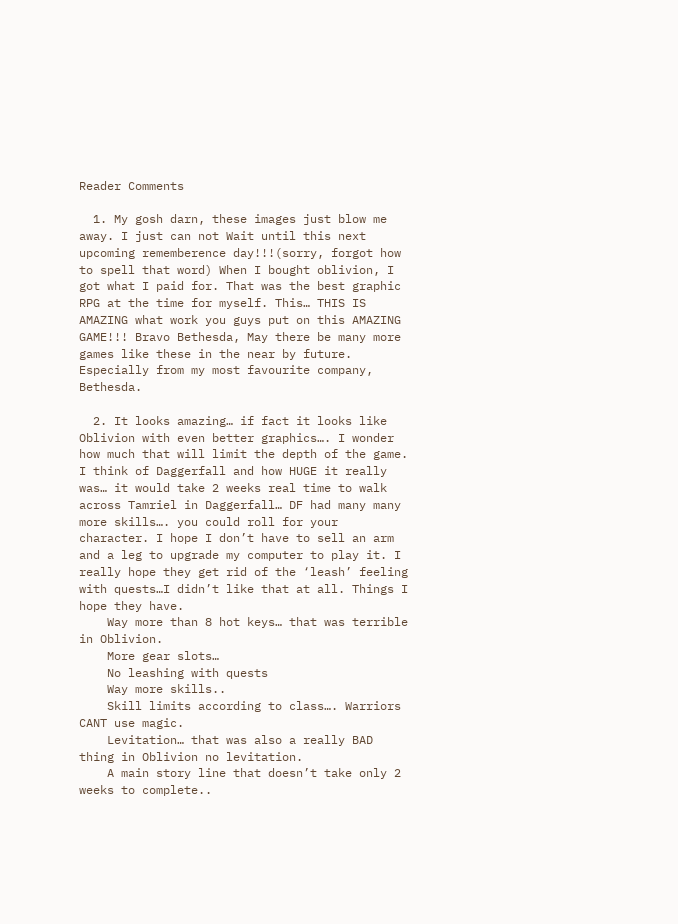Reader Comments

  1. My gosh darn, these images just blow me away. I just can not Wait until this next upcoming rememberence day!!!(sorry, forgot how to spell that word) When I bought oblivion, I got what I paid for. That was the best graphic RPG at the time for myself. This… THIS IS AMAZING what work you guys put on this AMAZING GAME!!! Bravo Bethesda, May there be many more games like these in the near by future. Especially from my most favourite company, Bethesda.

  2. It looks amazing… if fact it looks like Oblivion with even better graphics…. I wonder how much that will limit the depth of the game. I think of Daggerfall and how HUGE it really was… it would take 2 weeks real time to walk across Tamriel in Daggerfall… DF had many many more skills…. you could roll for your character. I hope I don’t have to sell an arm and a leg to upgrade my computer to play it. I really hope they get rid of the ‘leash’ feeling with quests…I didn’t like that at all. Things I hope they have.
    Way more than 8 hot keys… that was terrible in Oblivion.
    More gear slots…
    No leashing with quests
    Way more skills..
    Skill limits according to class…. Warriors CANT use magic.
    Levitation… that was also a really BAD thing in Oblivion no levitation.
    A main story line that doesn’t take only 2 weeks to complete..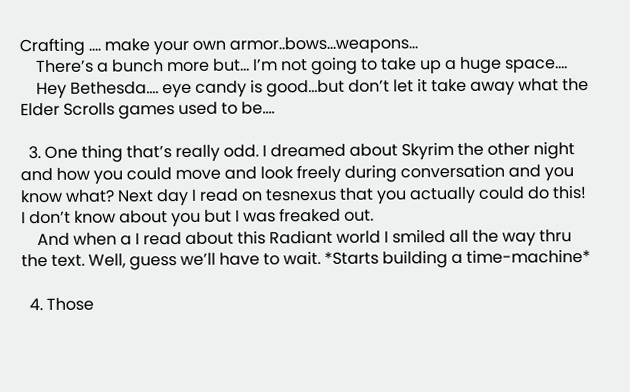Crafting …. make your own armor..bows…weapons…
    There’s a bunch more but… I’m not going to take up a huge space….
    Hey Bethesda…. eye candy is good…but don’t let it take away what the Elder Scrolls games used to be….

  3. One thing that’s really odd. I dreamed about Skyrim the other night and how you could move and look freely during conversation and you know what? Next day I read on tesnexus that you actually could do this! I don’t know about you but I was freaked out.
    And when a I read about this Radiant world I smiled all the way thru the text. Well, guess we’ll have to wait. *Starts building a time-machine*

  4. Those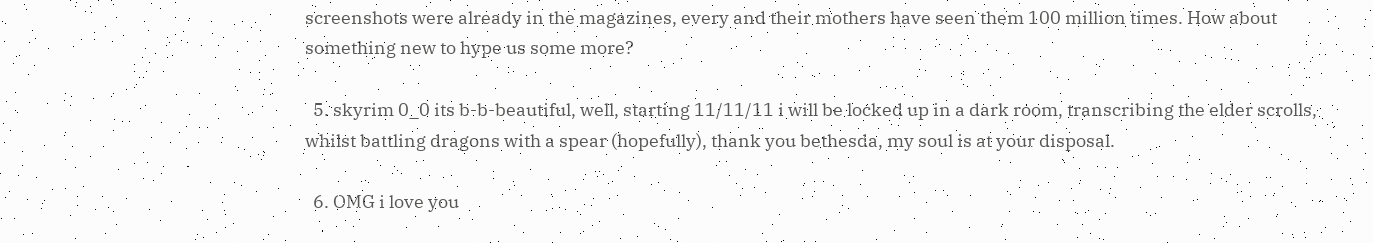screenshots were already in the magazines, every and their mothers have seen them 100 million times. How about something new to hype us some more?

  5. skyrim 0_0 its b-b-beautiful, well, starting 11/11/11 i will be locked up in a dark room, transcribing the elder scrolls, whilst battling dragons with a spear (hopefully), thank you bethesda, my soul is at your disposal.

  6. OMG i love you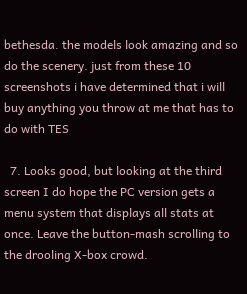bethesda. the models look amazing and so do the scenery. just from these 10 screenshots i have determined that i will buy anything you throw at me that has to do with TES

  7. Looks good, but looking at the third screen I do hope the PC version gets a menu system that displays all stats at once. Leave the button-mash scrolling to the drooling X-box crowd.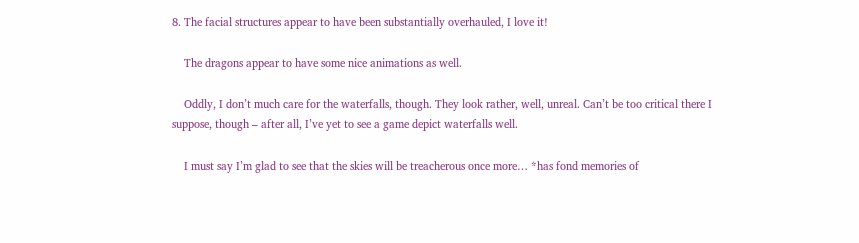8. The facial structures appear to have been substantially overhauled, I love it!

    The dragons appear to have some nice animations as well.

    Oddly, I don’t much care for the waterfalls, though. They look rather, well, unreal. Can’t be too critical there I suppose, though – after all, I’ve yet to see a game depict waterfalls well.

    I must say I’m glad to see that the skies will be treacherous once more… *has fond memories of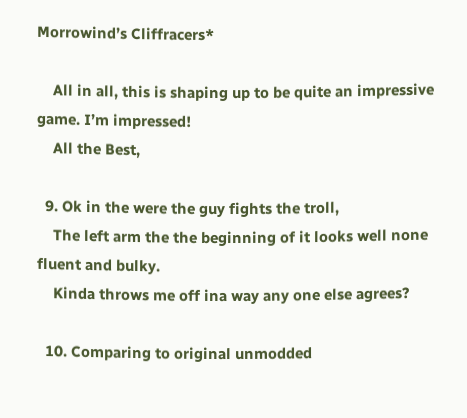Morrowind’s Cliffracers*

    All in all, this is shaping up to be quite an impressive game. I’m impressed!
    All the Best,

  9. Ok in the were the guy fights the troll,
    The left arm the the beginning of it looks well none fluent and bulky.
    Kinda throws me off ina way any one else agrees?

  10. Comparing to original unmodded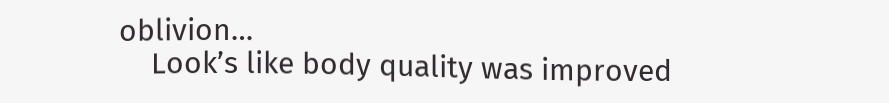oblivion…
    Look’s like body quality was improved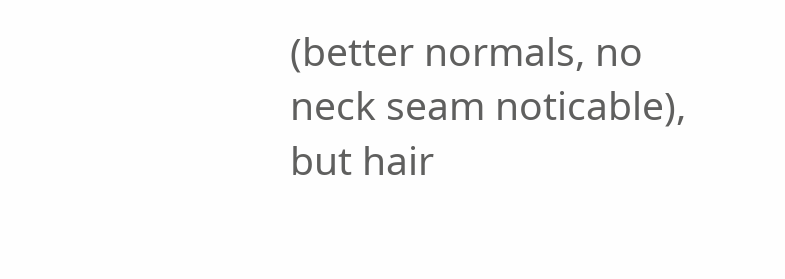(better normals, no neck seam noticable), but hair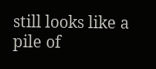still looks like a pile of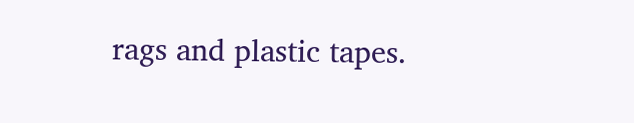rags and plastic tapes.